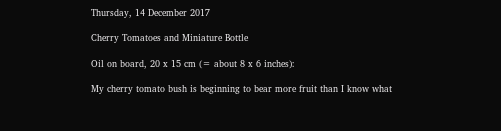Thursday, 14 December 2017

Cherry Tomatoes and Miniature Bottle

Oil on board, 20 x 15 cm (= about 8 x 6 inches):

My cherry tomato bush is beginning to bear more fruit than I know what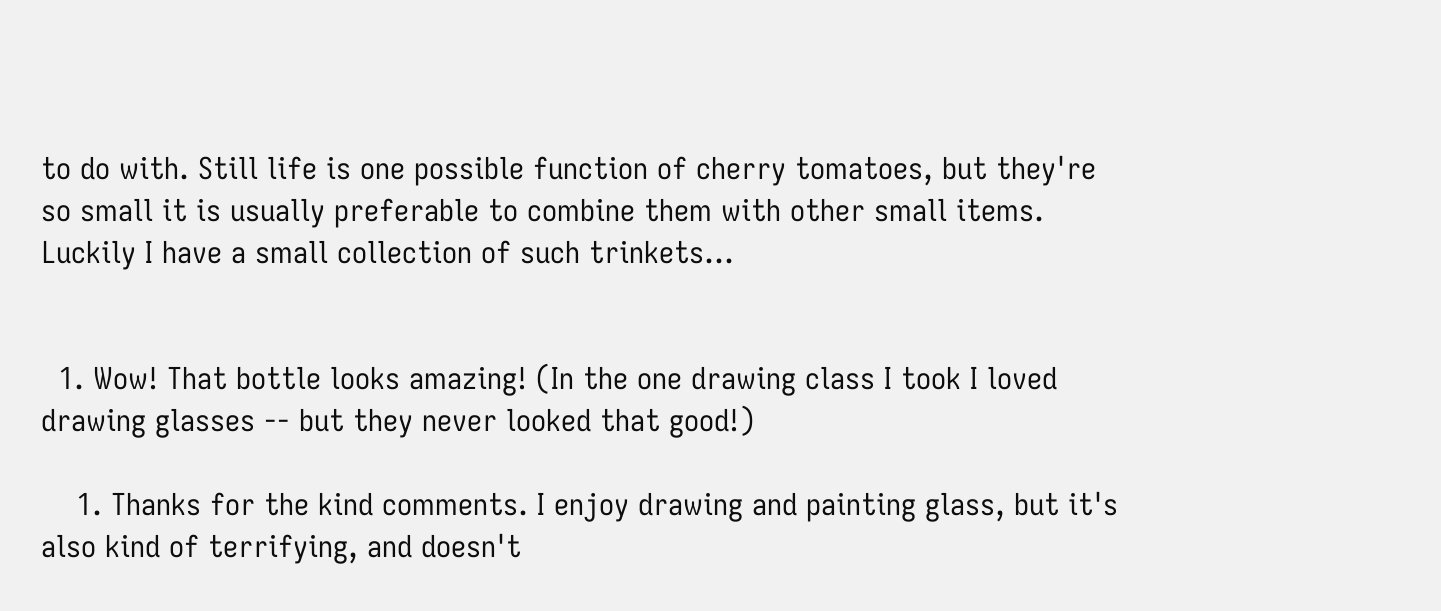to do with. Still life is one possible function of cherry tomatoes, but they're so small it is usually preferable to combine them with other small items. Luckily I have a small collection of such trinkets...


  1. Wow! That bottle looks amazing! (In the one drawing class I took I loved drawing glasses -- but they never looked that good!)

    1. Thanks for the kind comments. I enjoy drawing and painting glass, but it's also kind of terrifying, and doesn't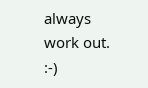always work out. :-)